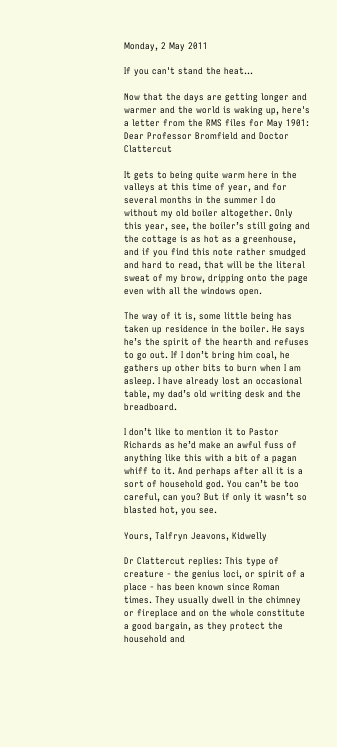Monday, 2 May 2011

If you can't stand the heat...

Now that the days are getting longer and warmer and the world is waking up, here's a letter from the RMS files for May 1901:
Dear Professor Bromfield and Doctor Clattercut

It gets to being quite warm here in the valleys at this time of year, and for several months in the summer I do without my old boiler altogether. Only this year, see, the boiler’s still going and the cottage is as hot as a greenhouse, and if you find this note rather smudged and hard to read, that will be the literal sweat of my brow, dripping onto the page even with all the windows open.

The way of it is, some little being has taken up residence in the boiler. He says he’s the spirit of the hearth and refuses to go out. If I don’t bring him coal, he gathers up other bits to burn when I am asleep. I have already lost an occasional table, my dad’s old writing desk and the breadboard.

I don’t like to mention it to Pastor Richards as he’d make an awful fuss of anything like this with a bit of a pagan whiff to it. And perhaps after all it is a sort of household god. You can’t be too careful, can you? But if only it wasn’t so blasted hot, you see.

Yours, Talfryn Jeavons, Kidwelly

Dr Clattercut replies: This type of creature - the genius loci, or spirit of a place - has been known since Roman times. They usually dwell in the chimney or fireplace and on the whole constitute a good bargain, as they protect the household and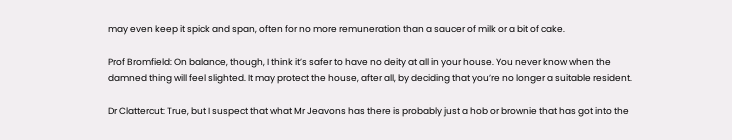may even keep it spick and span, often for no more remuneration than a saucer of milk or a bit of cake.

Prof Bromfield: On balance, though, I think it’s safer to have no deity at all in your house. You never know when the damned thing will feel slighted. It may protect the house, after all, by deciding that you’re no longer a suitable resident.

Dr Clattercut: True, but I suspect that what Mr Jeavons has there is probably just a hob or brownie that has got into the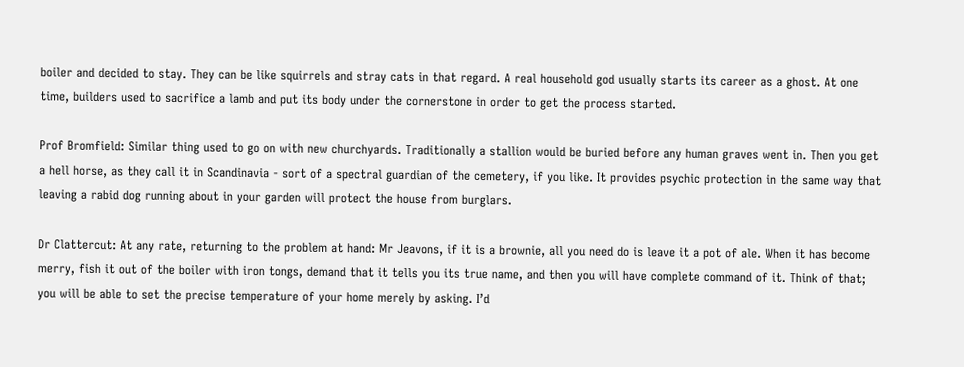boiler and decided to stay. They can be like squirrels and stray cats in that regard. A real household god usually starts its career as a ghost. At one time, builders used to sacrifice a lamb and put its body under the cornerstone in order to get the process started.

Prof Bromfield: Similar thing used to go on with new churchyards. Traditionally a stallion would be buried before any human graves went in. Then you get a hell horse, as they call it in Scandinavia - sort of a spectral guardian of the cemetery, if you like. It provides psychic protection in the same way that leaving a rabid dog running about in your garden will protect the house from burglars.

Dr Clattercut: At any rate, returning to the problem at hand: Mr Jeavons, if it is a brownie, all you need do is leave it a pot of ale. When it has become merry, fish it out of the boiler with iron tongs, demand that it tells you its true name, and then you will have complete command of it. Think of that; you will be able to set the precise temperature of your home merely by asking. I’d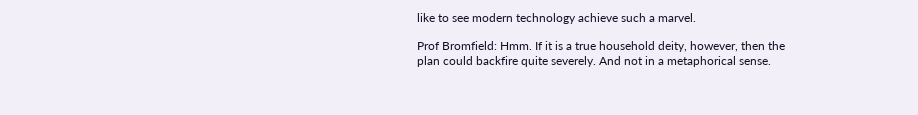like to see modern technology achieve such a marvel.

Prof Bromfield: Hmm. If it is a true household deity, however, then the plan could backfire quite severely. And not in a metaphorical sense.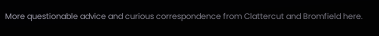More questionable advice and curious correspondence from Clattercut and Bromfield here.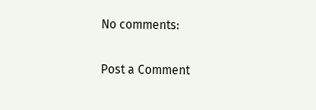No comments:

Post a Comment